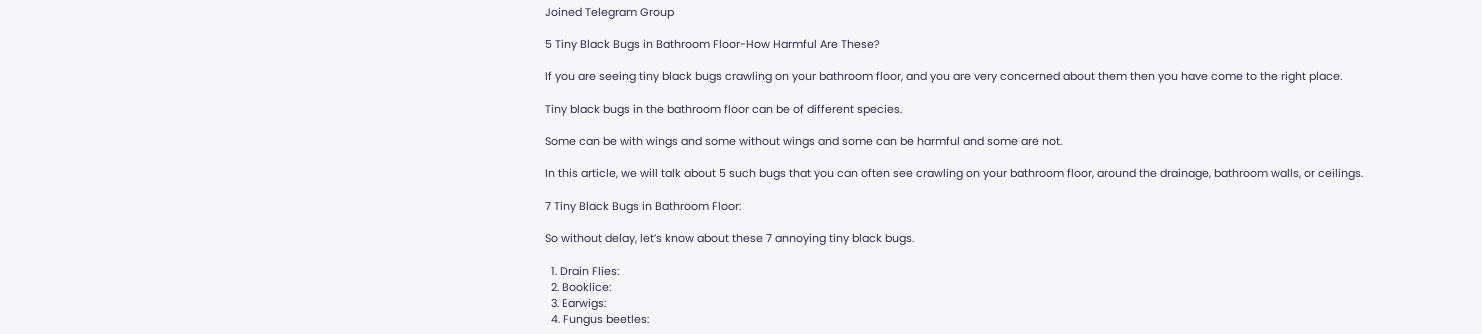Joined Telegram Group

5 Tiny Black Bugs in Bathroom Floor-How Harmful Are These?

If you are seeing tiny black bugs crawling on your bathroom floor, and you are very concerned about them then you have come to the right place.

Tiny black bugs in the bathroom floor can be of different species.

Some can be with wings and some without wings and some can be harmful and some are not.

In this article, we will talk about 5 such bugs that you can often see crawling on your bathroom floor, around the drainage, bathroom walls, or ceilings.

7 Tiny Black Bugs in Bathroom Floor:

So without delay, let’s know about these 7 annoying tiny black bugs.

  1. Drain Flies:
  2. Booklice:
  3. Earwigs:
  4. Fungus beetles: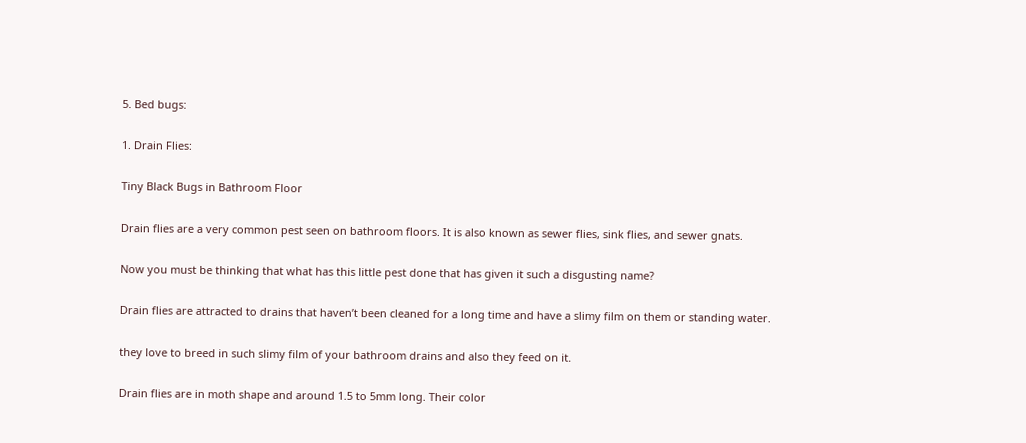5. Bed bugs:

1. Drain Flies:

Tiny Black Bugs in Bathroom Floor

Drain flies are a very common pest seen on bathroom floors. It is also known as sewer flies, sink flies, and sewer gnats.

Now you must be thinking that what has this little pest done that has given it such a disgusting name?

Drain flies are attracted to drains that haven’t been cleaned for a long time and have a slimy film on them or standing water.

they love to breed in such slimy film of your bathroom drains and also they feed on it.

Drain flies are in moth shape and around 1.5 to 5mm long. Their color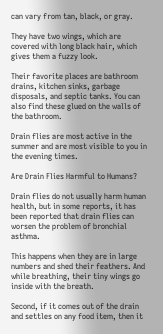can vary from tan, black, or gray.

They have two wings, which are covered with long black hair, which gives them a fuzzy look.

Their favorite places are bathroom drains, kitchen sinks, garbage disposals, and septic tanks. You can also find these glued on the walls of the bathroom.

Drain flies are most active in the summer and are most visible to you in the evening times.

Are Drain Flies Harmful to Humans?

Drain flies do not usually harm human health, but in some reports, it has been reported that drain flies can worsen the problem of bronchial asthma.

This happens when they are in large numbers and shed their feathers. And while breathing, their tiny wings go inside with the breath.

Second, if it comes out of the drain and settles on any food item, then it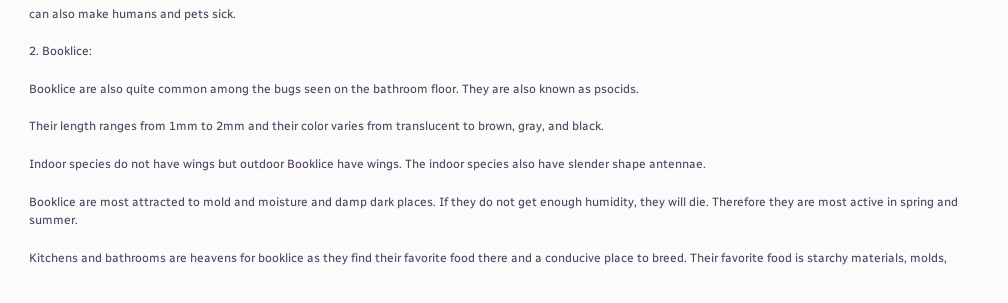can also make humans and pets sick.

2. Booklice:

Booklice are also quite common among the bugs seen on the bathroom floor. They are also known as psocids.

Their length ranges from 1mm to 2mm and their color varies from translucent to brown, gray, and black.

Indoor species do not have wings but outdoor Booklice have wings. The indoor species also have slender shape antennae.

Booklice are most attracted to mold and moisture and damp dark places. If they do not get enough humidity, they will die. Therefore they are most active in spring and summer.

Kitchens and bathrooms are heavens for booklice as they find their favorite food there and a conducive place to breed. Their favorite food is starchy materials, molds,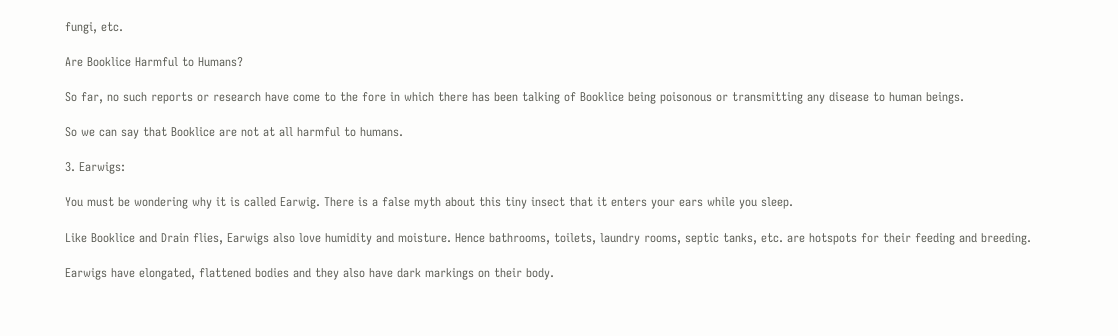fungi, etc.

Are Booklice Harmful to Humans?

So far, no such reports or research have come to the fore in which there has been talking of Booklice being poisonous or transmitting any disease to human beings.

So we can say that Booklice are not at all harmful to humans.

3. Earwigs:

You must be wondering why it is called Earwig. There is a false myth about this tiny insect that it enters your ears while you sleep.

Like Booklice and Drain flies, Earwigs also love humidity and moisture. Hence bathrooms, toilets, laundry rooms, septic tanks, etc. are hotspots for their feeding and breeding.

Earwigs have elongated, flattened bodies and they also have dark markings on their body.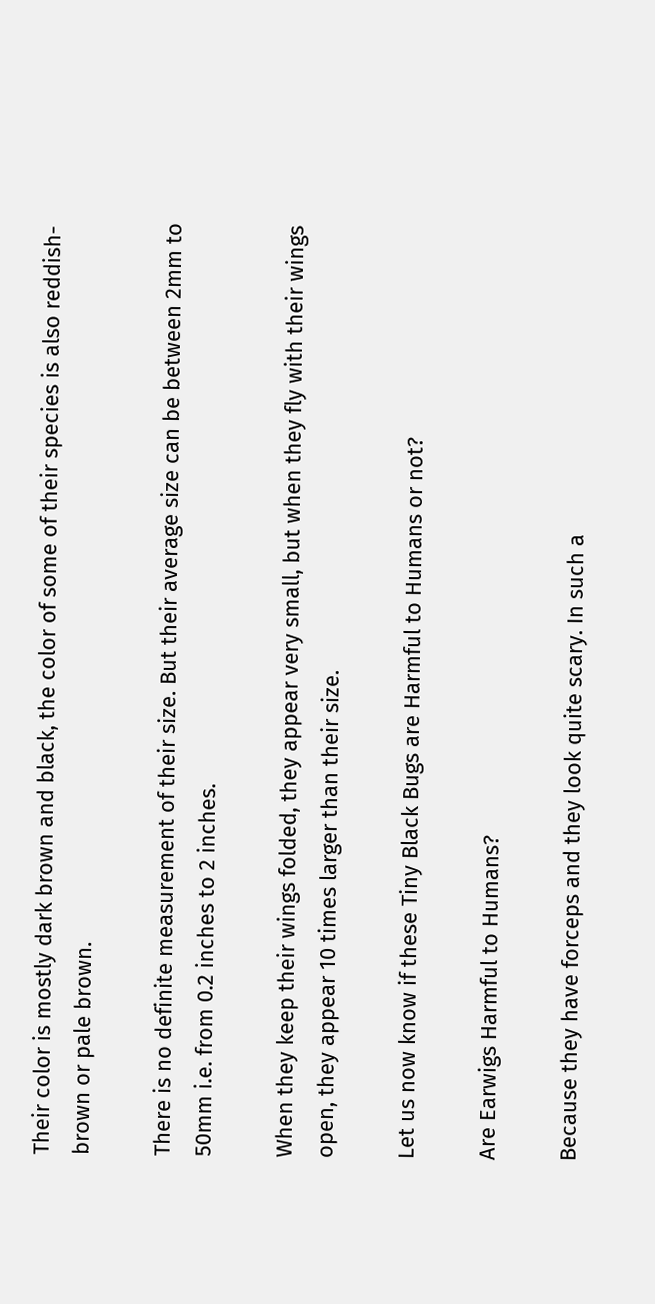Their color is mostly dark brown and black, the color of some of their species is also reddish-brown or pale brown.

There is no definite measurement of their size. But their average size can be between 2mm to 50mm i.e. from 0.2 inches to 2 inches.

When they keep their wings folded, they appear very small, but when they fly with their wings open, they appear 10 times larger than their size.

Let us now know if these Tiny Black Bugs are Harmful to Humans or not?

Are Earwigs Harmful to Humans?

Because they have forceps and they look quite scary. In such a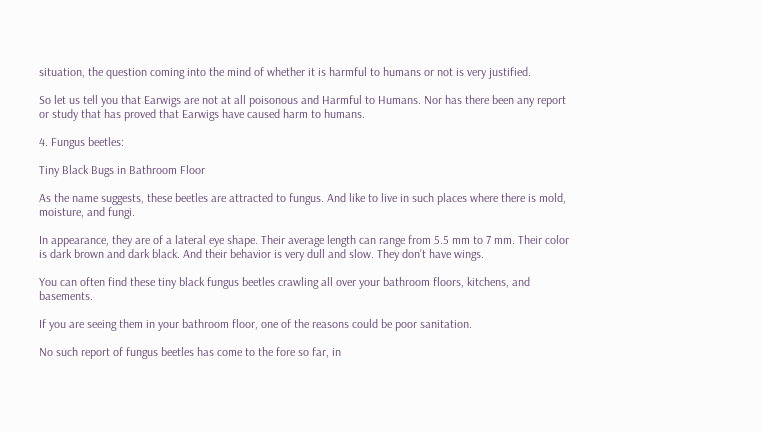situation, the question coming into the mind of whether it is harmful to humans or not is very justified.

So let us tell you that Earwigs are not at all poisonous and Harmful to Humans. Nor has there been any report or study that has proved that Earwigs have caused harm to humans.

4. Fungus beetles:

Tiny Black Bugs in Bathroom Floor

As the name suggests, these beetles are attracted to fungus. And like to live in such places where there is mold, moisture, and fungi.

In appearance, they are of a lateral eye shape. Their average length can range from 5.5 mm to 7 mm. Their color is dark brown and dark black. And their behavior is very dull and slow. They don’t have wings.

You can often find these tiny black fungus beetles crawling all over your bathroom floors, kitchens, and basements.

If you are seeing them in your bathroom floor, one of the reasons could be poor sanitation.

No such report of fungus beetles has come to the fore so far, in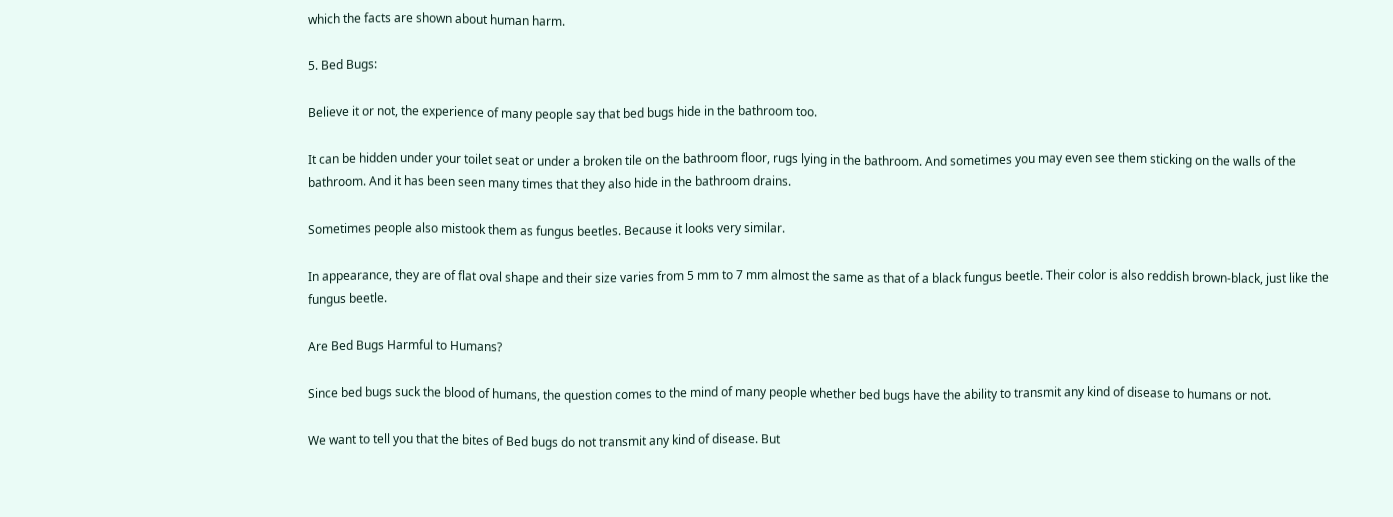which the facts are shown about human harm.

5. Bed Bugs:

Believe it or not, the experience of many people say that bed bugs hide in the bathroom too.

It can be hidden under your toilet seat or under a broken tile on the bathroom floor, rugs lying in the bathroom. And sometimes you may even see them sticking on the walls of the bathroom. And it has been seen many times that they also hide in the bathroom drains.

Sometimes people also mistook them as fungus beetles. Because it looks very similar.

In appearance, they are of flat oval shape and their size varies from 5 mm to 7 mm almost the same as that of a black fungus beetle. Their color is also reddish brown-black, just like the fungus beetle.

Are Bed Bugs Harmful to Humans?

Since bed bugs suck the blood of humans, the question comes to the mind of many people whether bed bugs have the ability to transmit any kind of disease to humans or not.

We want to tell you that the bites of Bed bugs do not transmit any kind of disease. But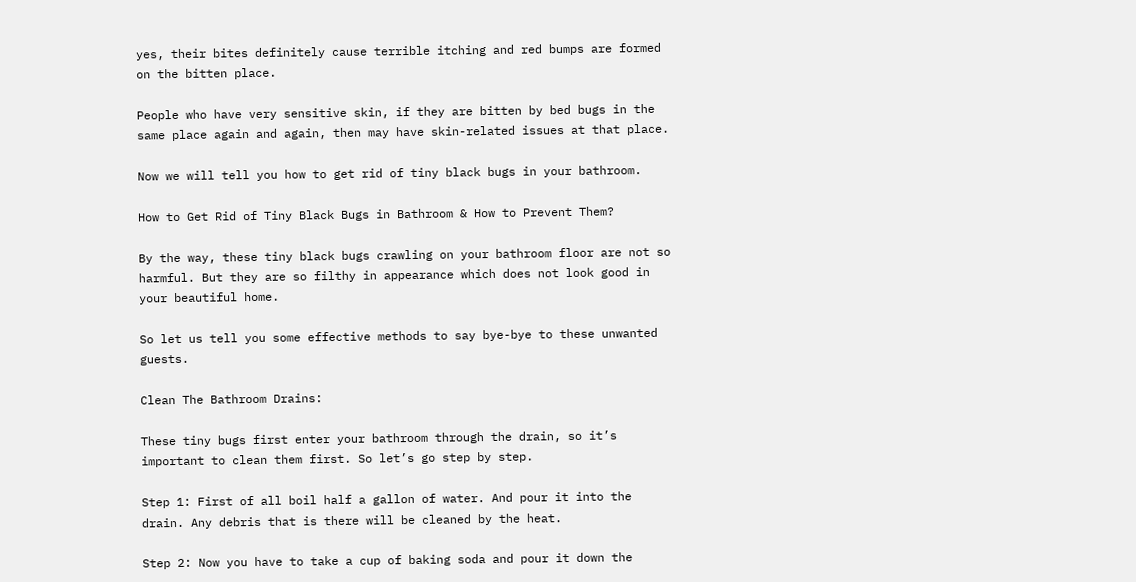yes, their bites definitely cause terrible itching and red bumps are formed on the bitten place.

People who have very sensitive skin, if they are bitten by bed bugs in the same place again and again, then may have skin-related issues at that place.

Now we will tell you how to get rid of tiny black bugs in your bathroom.

How to Get Rid of Tiny Black Bugs in Bathroom & How to Prevent Them?

By the way, these tiny black bugs crawling on your bathroom floor are not so harmful. But they are so filthy in appearance which does not look good in your beautiful home.

So let us tell you some effective methods to say bye-bye to these unwanted guests.

Clean The Bathroom Drains:

These tiny bugs first enter your bathroom through the drain, so it’s important to clean them first. So let’s go step by step.

Step 1: First of all boil half a gallon of water. And pour it into the drain. Any debris that is there will be cleaned by the heat.

Step 2: Now you have to take a cup of baking soda and pour it down the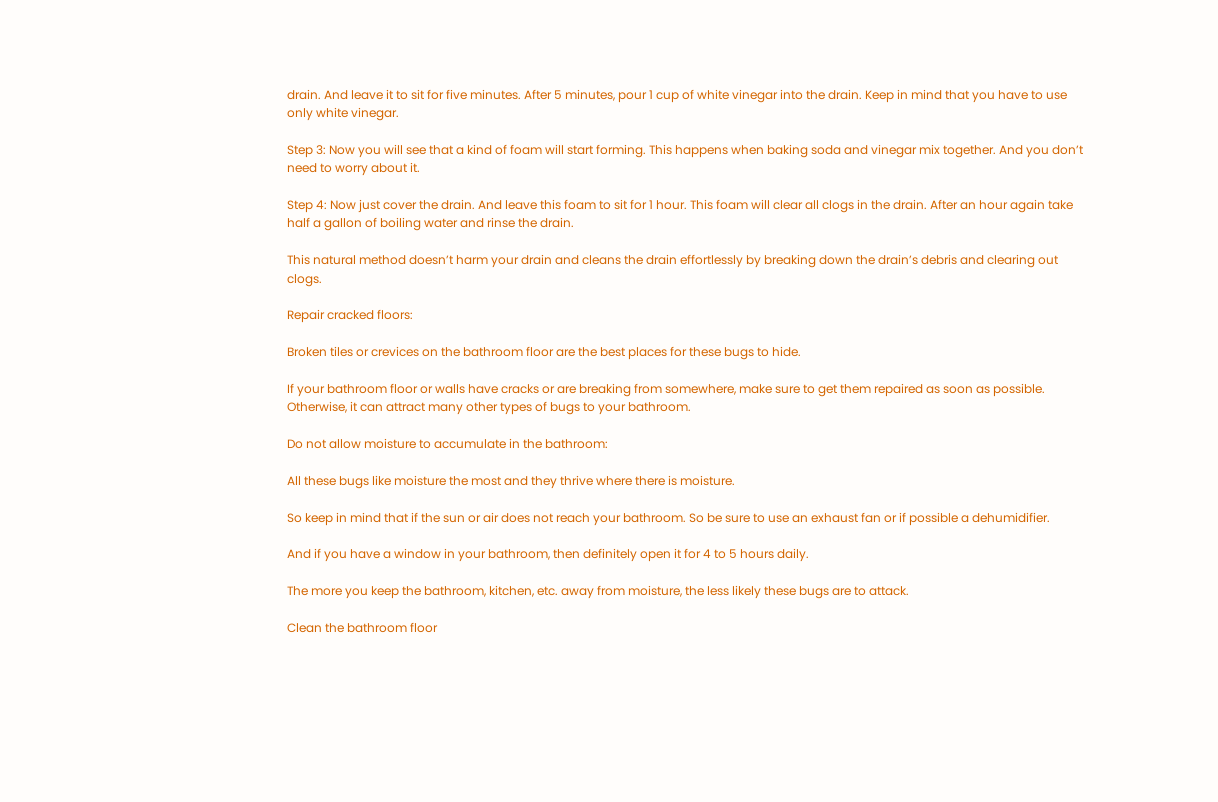drain. And leave it to sit for five minutes. After 5 minutes, pour 1 cup of white vinegar into the drain. Keep in mind that you have to use only white vinegar.

Step 3: Now you will see that a kind of foam will start forming. This happens when baking soda and vinegar mix together. And you don’t need to worry about it.

Step 4: Now just cover the drain. And leave this foam to sit for 1 hour. This foam will clear all clogs in the drain. After an hour again take half a gallon of boiling water and rinse the drain.

This natural method doesn’t harm your drain and cleans the drain effortlessly by breaking down the drain’s debris and clearing out clogs.

Repair cracked floors:

Broken tiles or crevices on the bathroom floor are the best places for these bugs to hide.

If your bathroom floor or walls have cracks or are breaking from somewhere, make sure to get them repaired as soon as possible. Otherwise, it can attract many other types of bugs to your bathroom.

Do not allow moisture to accumulate in the bathroom:

All these bugs like moisture the most and they thrive where there is moisture.

So keep in mind that if the sun or air does not reach your bathroom. So be sure to use an exhaust fan or if possible a dehumidifier.

And if you have a window in your bathroom, then definitely open it for 4 to 5 hours daily.

The more you keep the bathroom, kitchen, etc. away from moisture, the less likely these bugs are to attack.

Clean the bathroom floor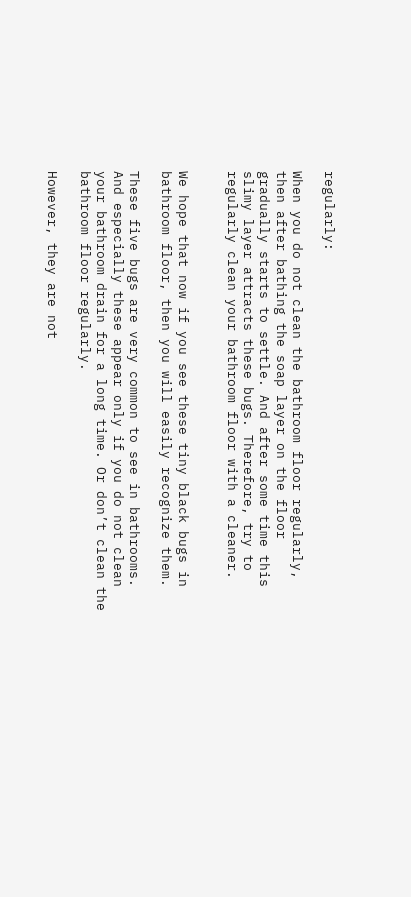regularly:

When you do not clean the bathroom floor regularly, then after bathing the soap layer on the floor gradually starts to settle. And after some time this slimy layer attracts these bugs. Therefore, try to regularly clean your bathroom floor with a cleaner.


We hope that now if you see these tiny black bugs in bathroom floor, then you will easily recognize them.

These five bugs are very common to see in bathrooms. And especially these appear only if you do not clean your bathroom drain for a long time. Or don’t clean the bathroom floor regularly.

However, they are not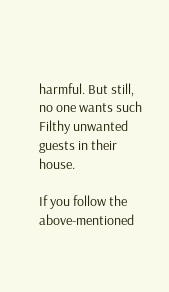harmful. But still, no one wants such Filthy unwanted guests in their house.

If you follow the above-mentioned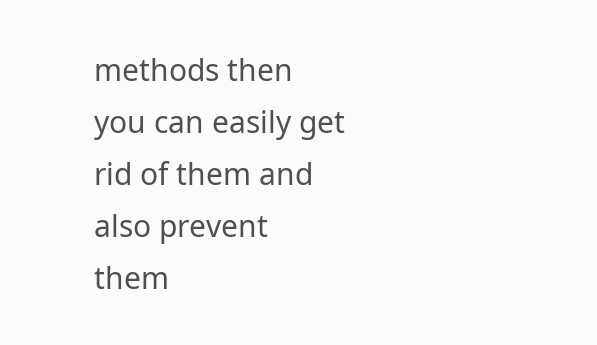methods then you can easily get rid of them and also prevent them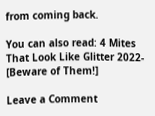from coming back.

You can also read: 4 Mites That Look Like Glitter 2022- [Beware of Them!]

Leave a Comment